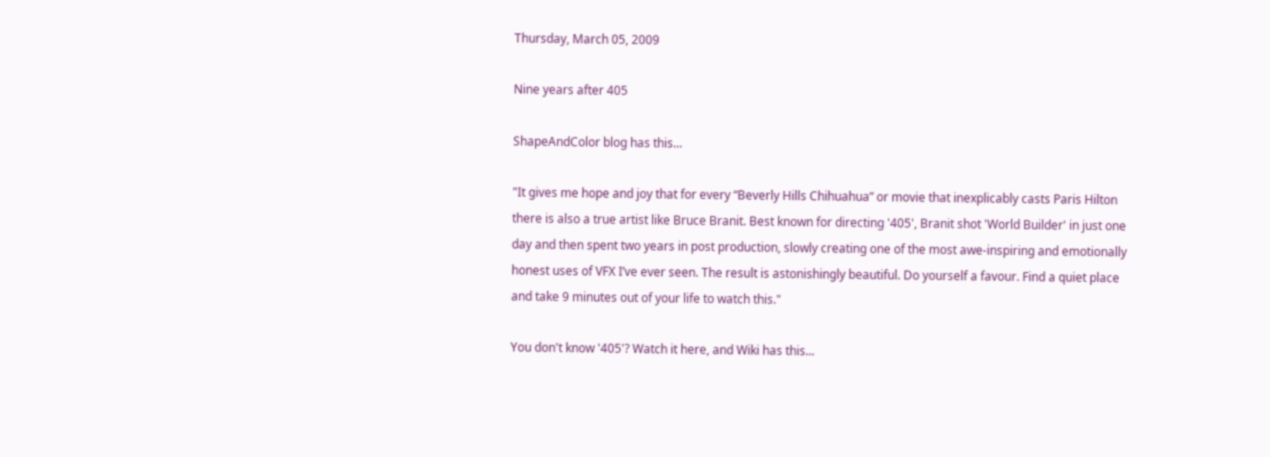Thursday, March 05, 2009

Nine years after 405

ShapeAndColor blog has this...

"It gives me hope and joy that for every “Beverly Hills Chihuahua” or movie that inexplicably casts Paris Hilton there is also a true artist like Bruce Branit. Best known for directing '405', Branit shot 'World Builder' in just one day and then spent two years in post production, slowly creating one of the most awe-inspiring and emotionally honest uses of VFX I’ve ever seen. The result is astonishingly beautiful. Do yourself a favour. Find a quiet place and take 9 minutes out of your life to watch this."

You don't know '405'? Watch it here, and Wiki has this...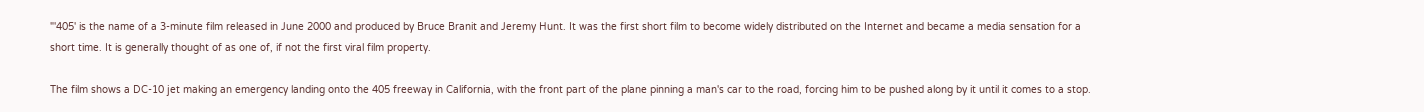"'405' is the name of a 3-minute film released in June 2000 and produced by Bruce Branit and Jeremy Hunt. It was the first short film to become widely distributed on the Internet and became a media sensation for a short time. It is generally thought of as one of, if not the first viral film property.

The film shows a DC-10 jet making an emergency landing onto the 405 freeway in California, with the front part of the plane pinning a man's car to the road, forcing him to be pushed along by it until it comes to a stop.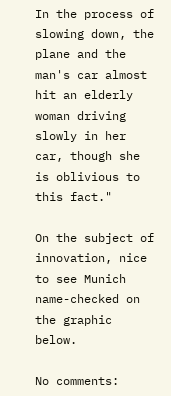In the process of slowing down, the plane and the man's car almost hit an elderly woman driving slowly in her car, though she is oblivious to this fact."

On the subject of innovation, nice to see Munich name-checked on the graphic below.

No comments: